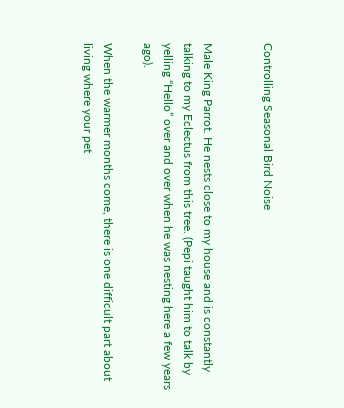Controlling Seasonal Bird Noise


Male King Parrot. He nests close to my house and is constantly talking to my Eclectus from this tree. (Pepi taught him to talk by yelling “Hello” over and over when he was nesting here a few years ago).

When the warmer months come, there is one difficult part about living where your pet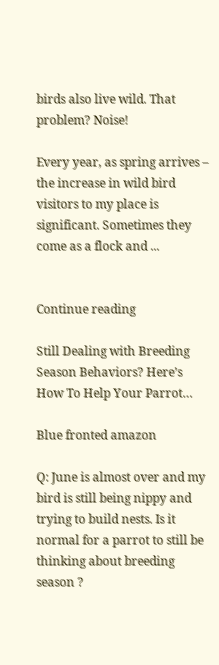birds also live wild. That problem? Noise!

Every year, as spring arrives – the increase in wild bird visitors to my place is significant. Sometimes they come as a flock and ...


Continue reading

Still Dealing with Breeding Season Behaviors? Here’s How To Help Your Parrot…

Blue fronted amazon

Q: June is almost over and my bird is still being nippy and trying to build nests. Is it normal for a parrot to still be thinking about breeding season ?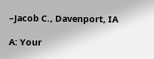–Jacob C., Davenport, IA

A: Your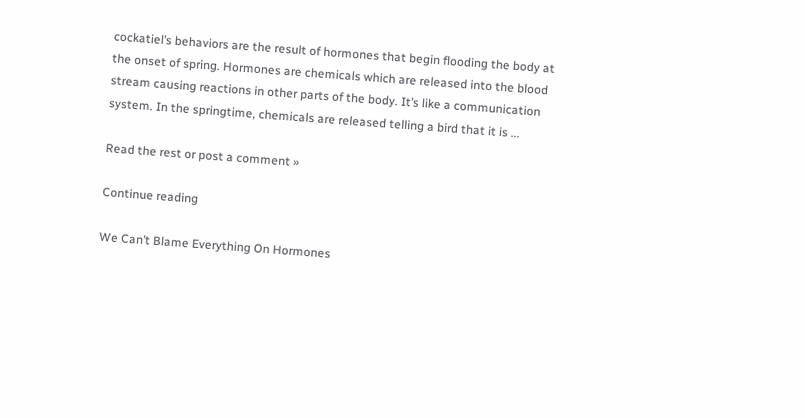cockatiel’s behaviors are the result of hormones that begin flooding the body at the onset of spring. Hormones are chemicals which are released into the blood stream causing reactions in other parts of the body. It’s like a communication system. In the springtime, chemicals are released telling a bird that it is ...

Read the rest or post a comment »

Continue reading

We Can’t Blame Everything On Hormones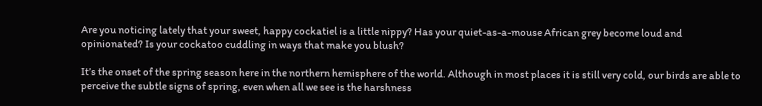Are you noticing lately that your sweet, happy cockatiel is a little nippy? Has your quiet-as-a-mouse African grey become loud and opinionated? Is your cockatoo cuddling in ways that make you blush?

It’s the onset of the spring season here in the northern hemisphere of the world. Although in most places it is still very cold, our birds are able to perceive the subtle signs of spring, even when all we see is the harshness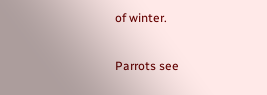of winter.

Parrots see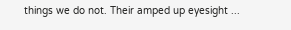things we do not. Their amped up eyesight ...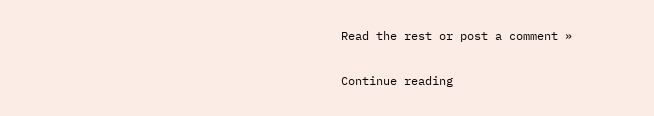Read the rest or post a comment »

Continue reading